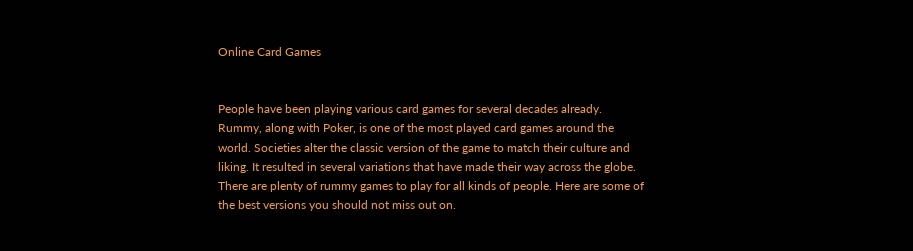Online Card Games


People have been playing various card games for several decades already. Rummy, along with Poker, is one of the most played card games around the world. Societies alter the classic version of the game to match their culture and liking. It resulted in several variations that have made their way across the globe. There are plenty of rummy games to play for all kinds of people. Here are some of the best versions you should not miss out on.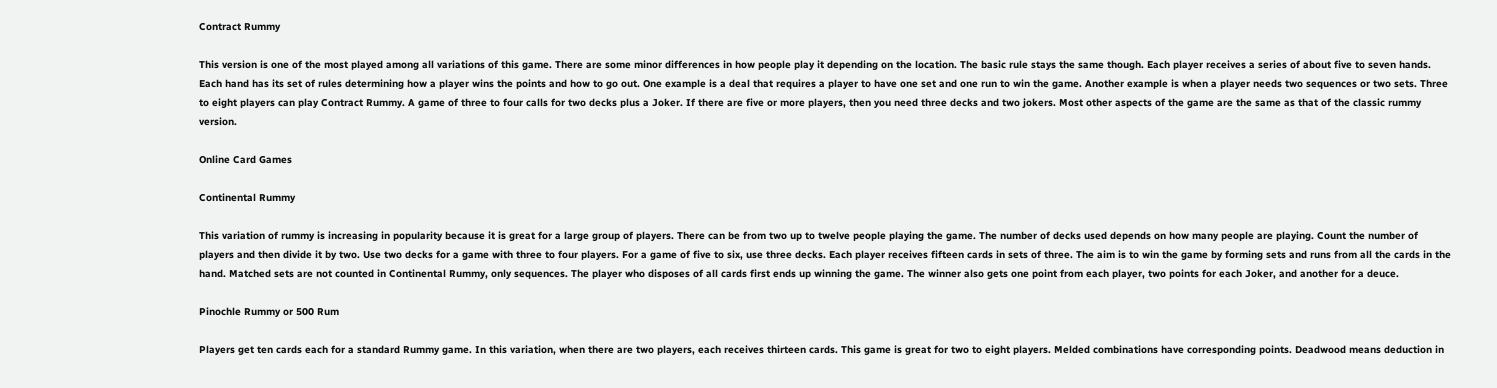Contract Rummy

This version is one of the most played among all variations of this game. There are some minor differences in how people play it depending on the location. The basic rule stays the same though. Each player receives a series of about five to seven hands. Each hand has its set of rules determining how a player wins the points and how to go out. One example is a deal that requires a player to have one set and one run to win the game. Another example is when a player needs two sequences or two sets. Three to eight players can play Contract Rummy. A game of three to four calls for two decks plus a Joker. If there are five or more players, then you need three decks and two jokers. Most other aspects of the game are the same as that of the classic rummy version.

Online Card Games

Continental Rummy

This variation of rummy is increasing in popularity because it is great for a large group of players. There can be from two up to twelve people playing the game. The number of decks used depends on how many people are playing. Count the number of players and then divide it by two. Use two decks for a game with three to four players. For a game of five to six, use three decks. Each player receives fifteen cards in sets of three. The aim is to win the game by forming sets and runs from all the cards in the hand. Matched sets are not counted in Continental Rummy, only sequences. The player who disposes of all cards first ends up winning the game. The winner also gets one point from each player, two points for each Joker, and another for a deuce.

Pinochle Rummy or 500 Rum

Players get ten cards each for a standard Rummy game. In this variation, when there are two players, each receives thirteen cards. This game is great for two to eight players. Melded combinations have corresponding points. Deadwood means deduction in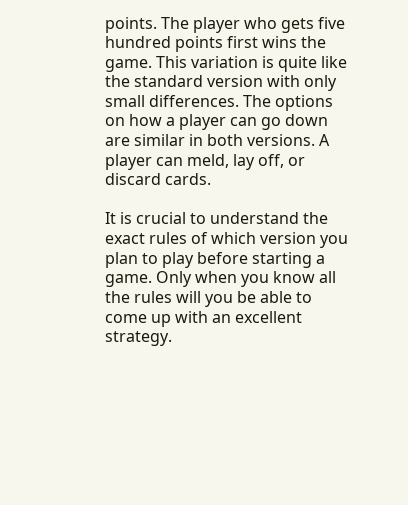points. The player who gets five hundred points first wins the game. This variation is quite like the standard version with only small differences. The options on how a player can go down are similar in both versions. A player can meld, lay off, or discard cards.

It is crucial to understand the exact rules of which version you plan to play before starting a game. Only when you know all the rules will you be able to come up with an excellent strategy.